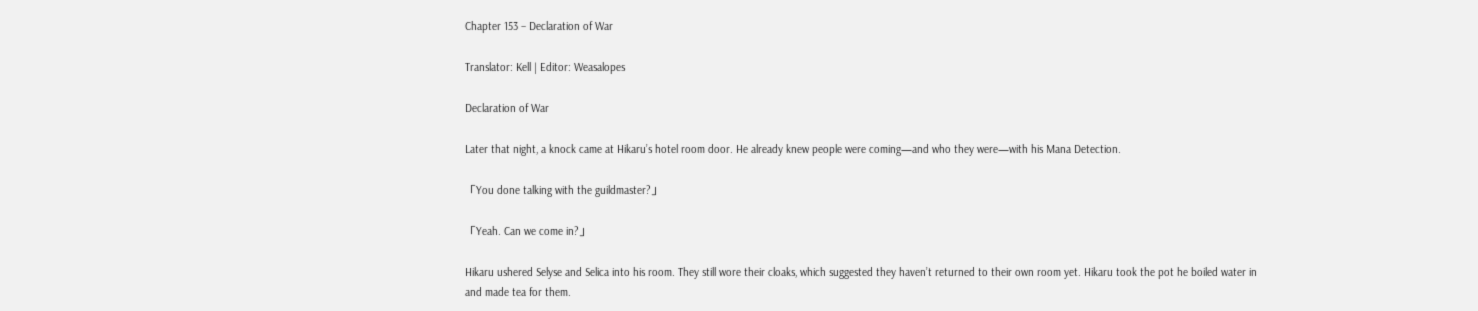Chapter 153 – Declaration of War

Translator: Kell | Editor: Weasalopes

Declaration of War

Later that night, a knock came at Hikaru’s hotel room door. He already knew people were coming—and who they were—with his Mana Detection.

「You done talking with the guildmaster?」

「Yeah. Can we come in?」

Hikaru ushered Selyse and Selica into his room. They still wore their cloaks, which suggested they haven’t returned to their own room yet. Hikaru took the pot he boiled water in and made tea for them.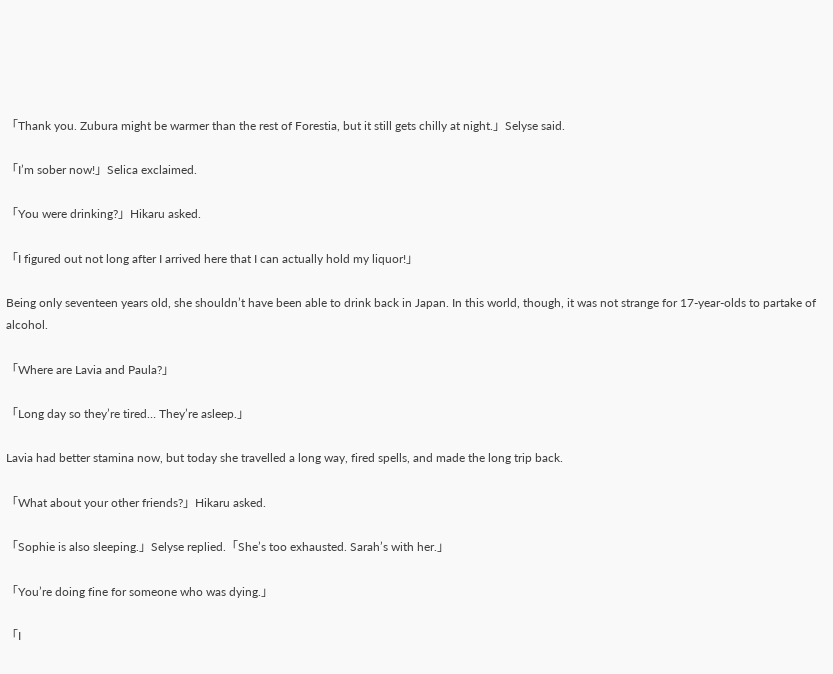「Thank you. Zubura might be warmer than the rest of Forestia, but it still gets chilly at night.」Selyse said.

「I’m sober now!」Selica exclaimed.

「You were drinking?」Hikaru asked.

「I figured out not long after I arrived here that I can actually hold my liquor!」

Being only seventeen years old, she shouldn’t have been able to drink back in Japan. In this world, though, it was not strange for 17-year-olds to partake of alcohol.

「Where are Lavia and Paula?」

「Long day so they’re tired… They’re asleep.」

Lavia had better stamina now, but today she travelled a long way, fired spells, and made the long trip back.

「What about your other friends?」Hikaru asked.

「Sophie is also sleeping.」Selyse replied.「She’s too exhausted. Sarah’s with her.」

「You’re doing fine for someone who was dying.」

「I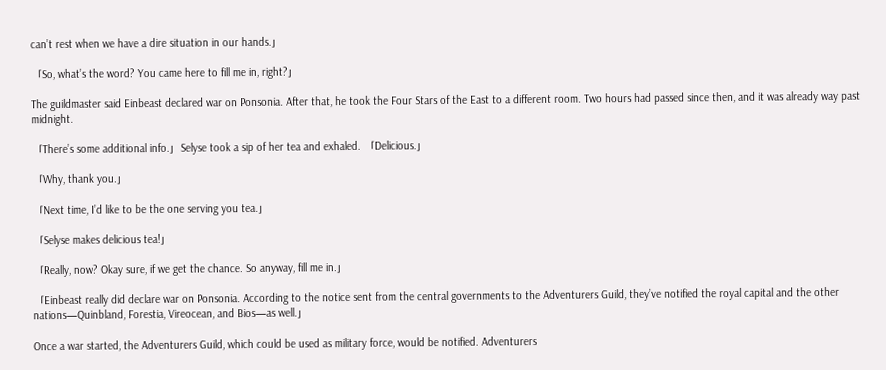can’t rest when we have a dire situation in our hands.」

「So, what’s the word? You came here to fill me in, right?」

The guildmaster said Einbeast declared war on Ponsonia. After that, he took the Four Stars of the East to a different room. Two hours had passed since then, and it was already way past midnight.

「There’s some additional info.」Selyse took a sip of her tea and exhaled. 「Delicious.」

「Why, thank you.」

「Next time, I’d like to be the one serving you tea.」

「Selyse makes delicious tea!」

「Really, now? Okay sure, if we get the chance. So anyway, fill me in.」

「Einbeast really did declare war on Ponsonia. According to the notice sent from the central governments to the Adventurers Guild, they’ve notified the royal capital and the other nations—Quinbland, Forestia, Vireocean, and Bios—as well.」

Once a war started, the Adventurers Guild, which could be used as military force, would be notified. Adventurers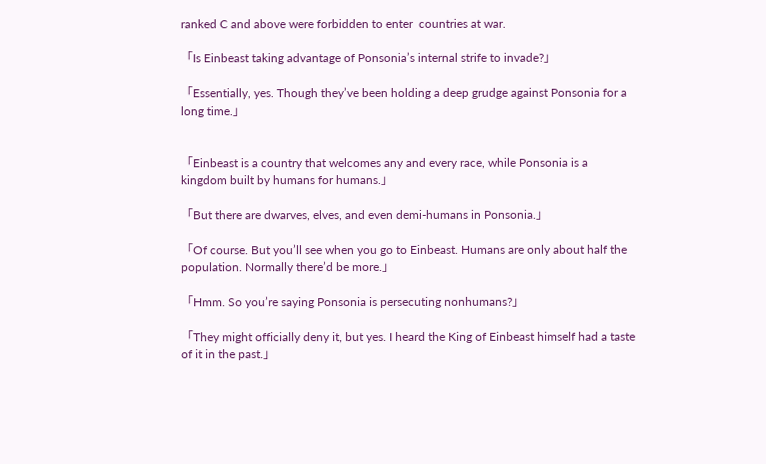ranked C and above were forbidden to enter  countries at war.

「Is Einbeast taking advantage of Ponsonia’s internal strife to invade?」

「Essentially, yes. Though they’ve been holding a deep grudge against Ponsonia for a long time.」


「Einbeast is a country that welcomes any and every race, while Ponsonia is a kingdom built by humans for humans.」

「But there are dwarves, elves, and even demi-humans in Ponsonia.」

「Of course. But you’ll see when you go to Einbeast. Humans are only about half the population. Normally there’d be more.」

「Hmm. So you’re saying Ponsonia is persecuting nonhumans?」

「They might officially deny it, but yes. I heard the King of Einbeast himself had a taste of it in the past.」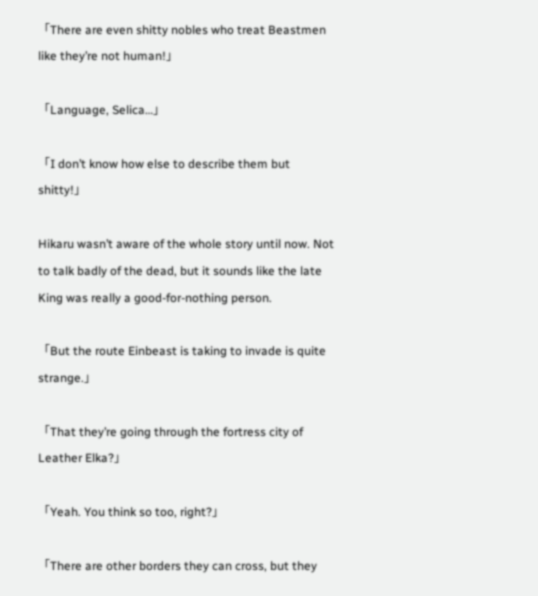「There are even shitty nobles who treat Beastmen like they’re not human!」

「Language, Selica…」

「I don’t know how else to describe them but shitty!」

Hikaru wasn’t aware of the whole story until now. Not to talk badly of the dead, but it sounds like the late King was really a good-for-nothing person.

「But the route Einbeast is taking to invade is quite strange.」

「That they’re going through the fortress city of Leather Elka?」

「Yeah. You think so too, right?」

「There are other borders they can cross, but they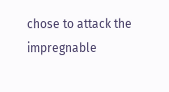chose to attack the impregnable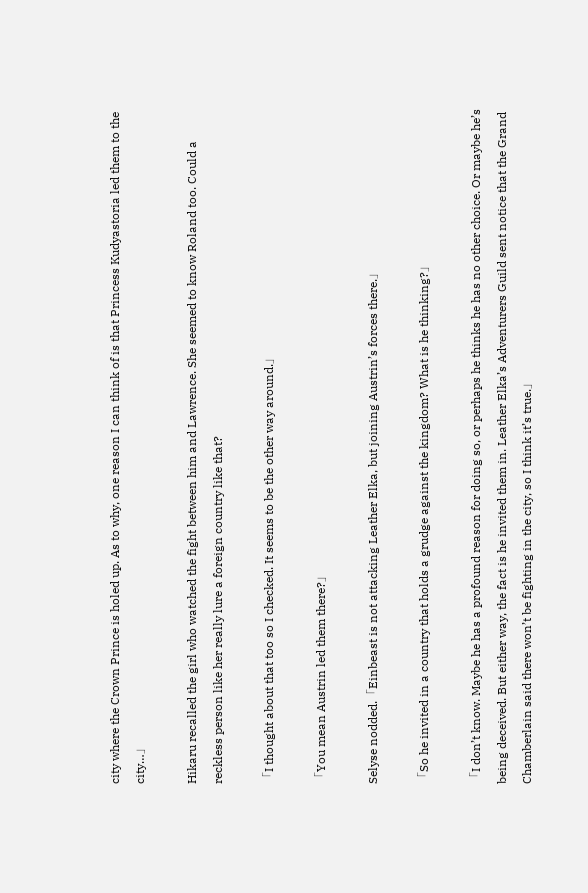city where the Crown Prince is holed up. As to why, one reason I can think of is that Princess Kudyastoria led them to the city…」

Hikaru recalled the girl who watched the fight between him and Lawrence. She seemed to know Roland too. Could a reckless person like her really lure a foreign country like that?

「I thought about that too so I checked. It seems to be the other way around.」

「You mean Austrin led them there?」

Selyse nodded.「Einbeast is not attacking Leather Elka, but joining Austrin’s forces there.」

「So he invited in a country that holds a grudge against the kingdom? What is he thinking?」

「I don’t know. Maybe he has a profound reason for doing so, or perhaps he thinks he has no other choice. Or maybe he’s being deceived. But either way, the fact is he invited them in. Leather Elka’s Adventurers Guild sent notice that the Grand Chamberlain said there won’t be fighting in the city, so I think it’s true.」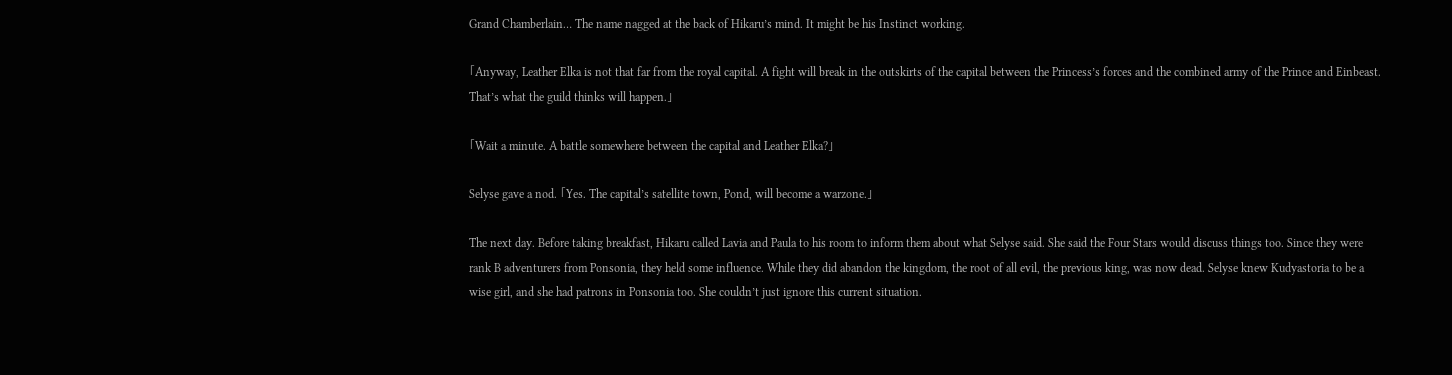Grand Chamberlain… The name nagged at the back of Hikaru’s mind. It might be his Instinct working.

「Anyway, Leather Elka is not that far from the royal capital. A fight will break in the outskirts of the capital between the Princess’s forces and the combined army of the Prince and Einbeast. That’s what the guild thinks will happen.」

「Wait a minute. A battle somewhere between the capital and Leather Elka?」

Selyse gave a nod. 「Yes. The capital’s satellite town, Pond, will become a warzone.」

The next day. Before taking breakfast, Hikaru called Lavia and Paula to his room to inform them about what Selyse said. She said the Four Stars would discuss things too. Since they were rank B adventurers from Ponsonia, they held some influence. While they did abandon the kingdom, the root of all evil, the previous king, was now dead. Selyse knew Kudyastoria to be a wise girl, and she had patrons in Ponsonia too. She couldn’t just ignore this current situation.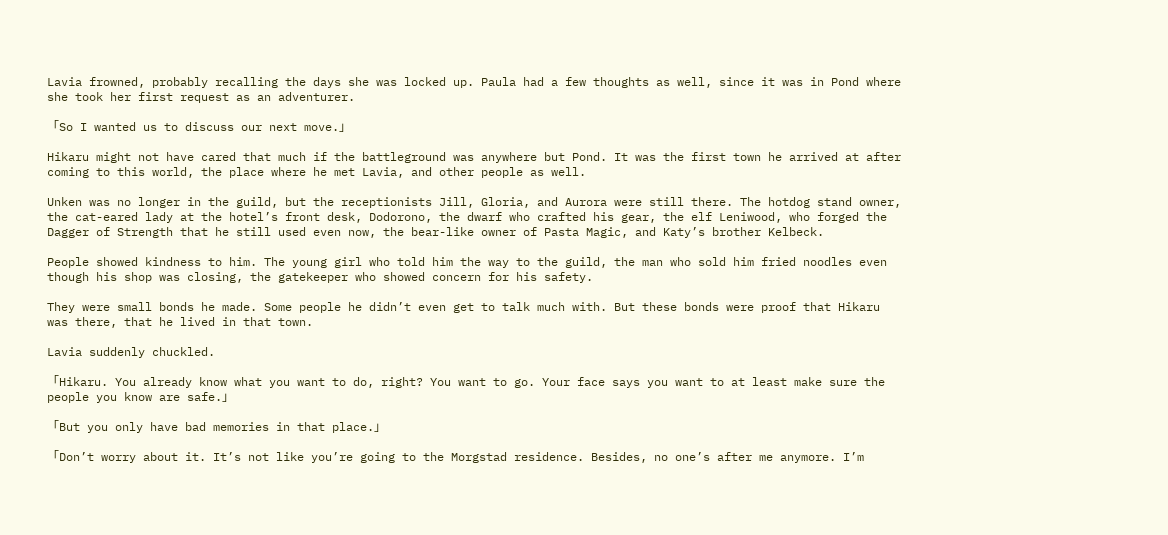Lavia frowned, probably recalling the days she was locked up. Paula had a few thoughts as well, since it was in Pond where she took her first request as an adventurer.

「So I wanted us to discuss our next move.」

Hikaru might not have cared that much if the battleground was anywhere but Pond. It was the first town he arrived at after coming to this world, the place where he met Lavia, and other people as well.

Unken was no longer in the guild, but the receptionists Jill, Gloria, and Aurora were still there. The hotdog stand owner, the cat-eared lady at the hotel’s front desk, Dodorono, the dwarf who crafted his gear, the elf Leniwood, who forged the Dagger of Strength that he still used even now, the bear-like owner of Pasta Magic, and Katy’s brother Kelbeck.

People showed kindness to him. The young girl who told him the way to the guild, the man who sold him fried noodles even though his shop was closing, the gatekeeper who showed concern for his safety.

They were small bonds he made. Some people he didn’t even get to talk much with. But these bonds were proof that Hikaru was there, that he lived in that town.

Lavia suddenly chuckled.

「Hikaru. You already know what you want to do, right? You want to go. Your face says you want to at least make sure the people you know are safe.」

「But you only have bad memories in that place.」

「Don’t worry about it. It’s not like you’re going to the Morgstad residence. Besides, no one’s after me anymore. I’m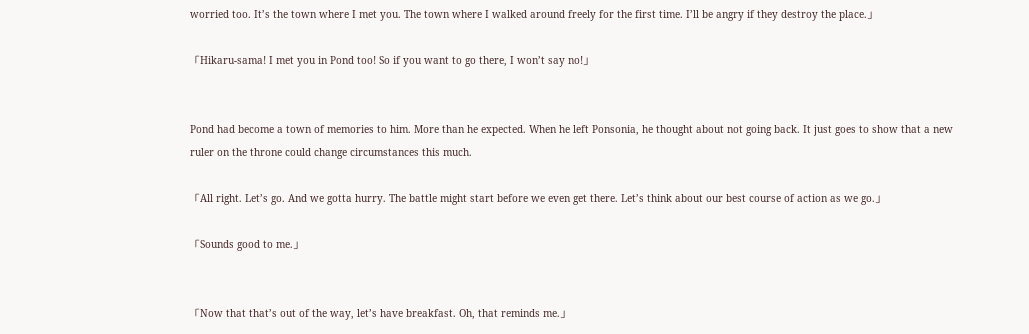worried too. It’s the town where I met you. The town where I walked around freely for the first time. I’ll be angry if they destroy the place.」

「Hikaru-sama! I met you in Pond too! So if you want to go there, I won’t say no!」


Pond had become a town of memories to him. More than he expected. When he left Ponsonia, he thought about not going back. It just goes to show that a new ruler on the throne could change circumstances this much.

「All right. Let’s go. And we gotta hurry. The battle might start before we even get there. Let’s think about our best course of action as we go.」

「Sounds good to me.」


「Now that that’s out of the way, let’s have breakfast. Oh, that reminds me.」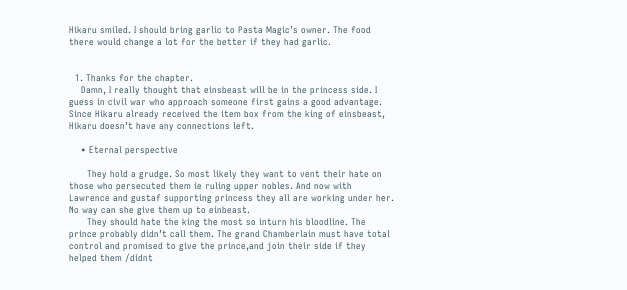Hikaru smiled. I should bring garlic to Pasta Magic’s owner. The food there would change a lot for the better if they had garlic.


  1. Thanks for the chapter.
    Damn, I really thought that einsbeast will be in the princess side. I guess in civil war who approach someone first gains a good advantage. Since Hikaru already received the item box from the king of einsbeast, Hikaru doesn’t have any connections left.

    • Eternal perspective

      They hold a grudge. So most likely they want to vent their hate on those who persecuted them ie ruling upper nobles. And now with Lawrence and gustaf supporting princess they all are working under her. No way can she give them up to einbeast.
      They should hate the king the most so inturn his bloodline. The prince probably didn’t call them. The grand Chamberlain must have total control and promised to give the prince,and join their side if they helped them /didnt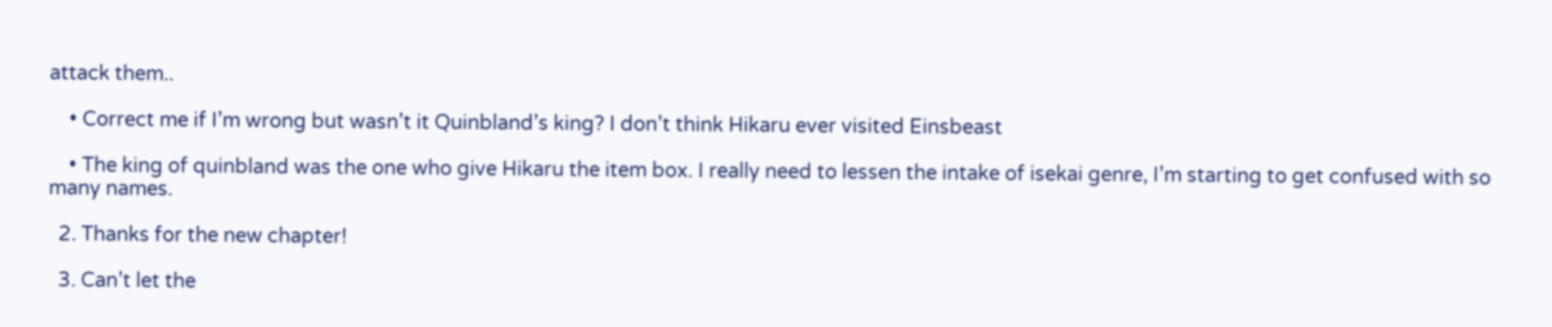attack them..

    • Correct me if I’m wrong but wasn’t it Quinbland’s king? I don’t think Hikaru ever visited Einsbeast

    • The king of quinbland was the one who give Hikaru the item box. I really need to lessen the intake of isekai genre, I’m starting to get confused with so many names.

  2. Thanks for the new chapter!

  3. Can’t let the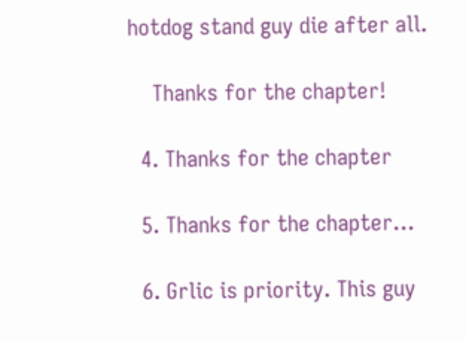hotdog stand guy die after all.

    Thanks for the chapter!

  4. Thanks for the chapter

  5. Thanks for the chapter…

  6. Grlic is priority. This guy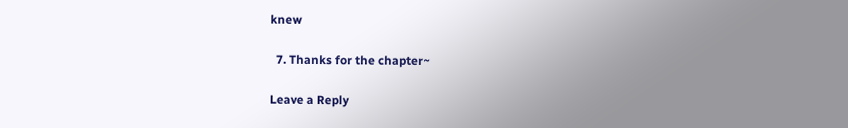knew

  7. Thanks for the chapter~

Leave a Reply